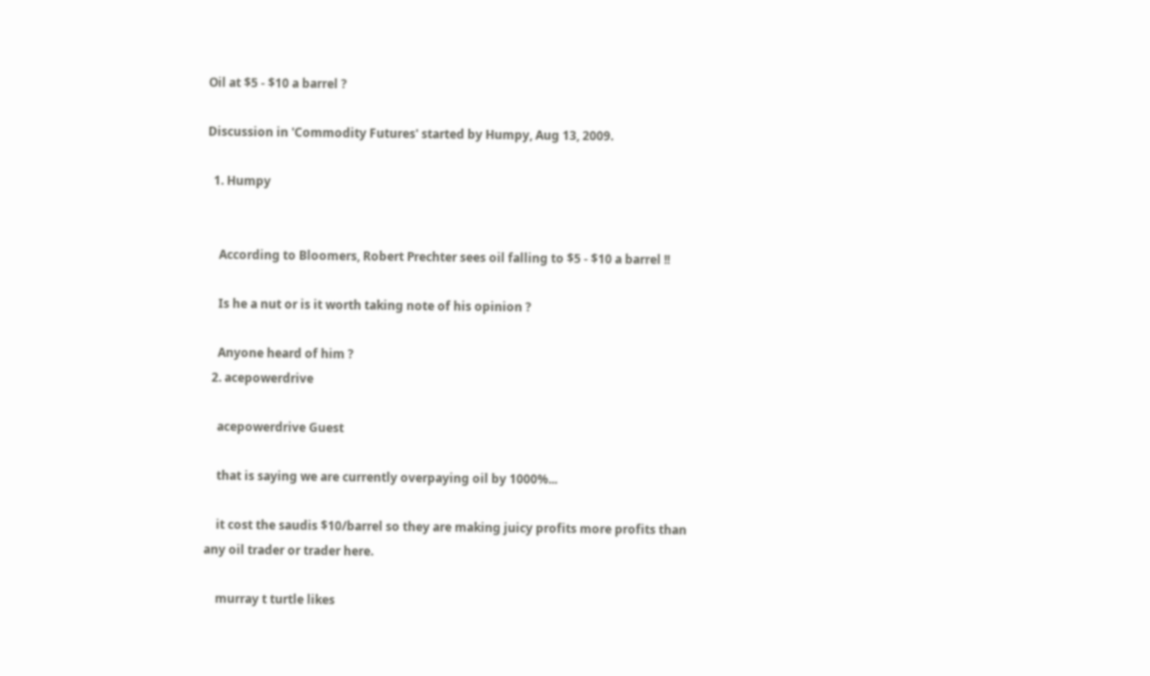Oil at $5 - $10 a barrel ?

Discussion in 'Commodity Futures' started by Humpy, Aug 13, 2009.

  1. Humpy


    According to Bloomers, Robert Prechter sees oil falling to $5 - $10 a barrel !!

    Is he a nut or is it worth taking note of his opinion ?

    Anyone heard of him ?
  2. acepowerdrive

    acepowerdrive Guest

    that is saying we are currently overpaying oil by 1000%...

    it cost the saudis $10/barrel so they are making juicy profits more profits than any oil trader or trader here.

    murray t turtle likes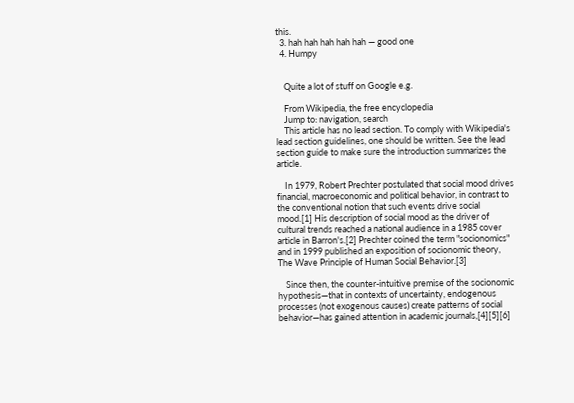this.
  3. hah hah hah hah hah — good one
  4. Humpy


    Quite a lot of stuff on Google e.g.

    From Wikipedia, the free encyclopedia
    Jump to: navigation, search
    This article has no lead section. To comply with Wikipedia's lead section guidelines, one should be written. See the lead section guide to make sure the introduction summarizes the article.

    In 1979, Robert Prechter postulated that social mood drives financial, macroeconomic and political behavior, in contrast to the conventional notion that such events drive social mood.[1] His description of social mood as the driver of cultural trends reached a national audience in a 1985 cover article in Barron's.[2] Prechter coined the term "socionomics" and in 1999 published an exposition of socionomic theory, The Wave Principle of Human Social Behavior.[3]

    Since then, the counter-intuitive premise of the socionomic hypothesis—that in contexts of uncertainty, endogenous processes (not exogenous causes) create patterns of social behavior—has gained attention in academic journals,[4][5][6]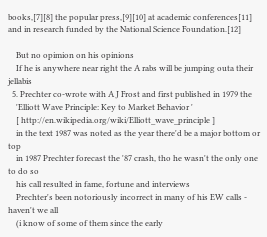books,[7][8] the popular press,[9][10] at academic conferences[11] and in research funded by the National Science Foundation.[12]

    But no opimion on his opinions
    If he is anywhere near right the A rabs will be jumping outa their jellabis
  5. Prechter co-wrote with A J Frost and first published in 1979 the
    'Elliott Wave Principle: Key to Market Behavior '
    [ http://en.wikipedia.org/wiki/Elliott_wave_principle ]
    in the text 1987 was noted as the year there'd be a major bottom or top
    in 1987 Prechter forecast the '87 crash, tho he wasn't the only one to do so
    his call resulted in fame, fortune and interviews
    Prechter's been notoriously incorrect in many of his EW calls - haven't we all
    (i know of some of them since the early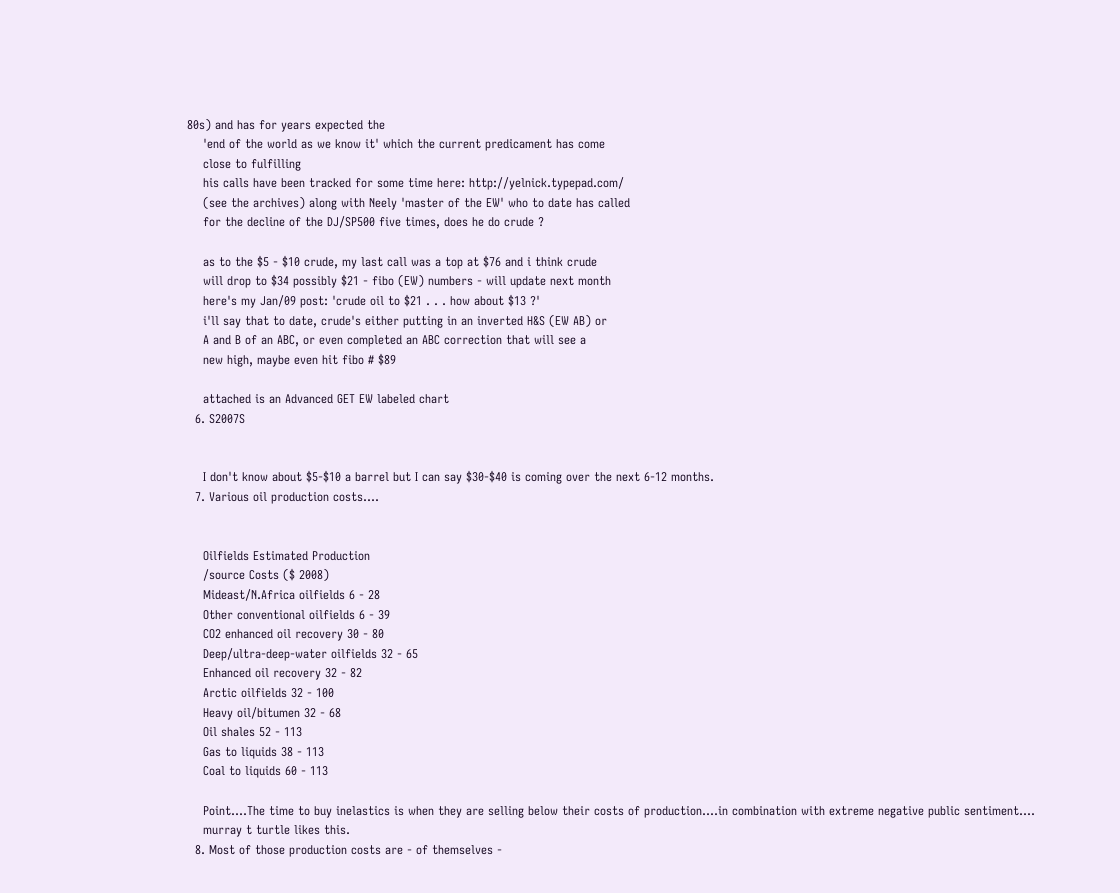80s) and has for years expected the
    'end of the world as we know it' which the current predicament has come
    close to fulfilling
    his calls have been tracked for some time here: http://yelnick.typepad.com/
    (see the archives) along with Neely 'master of the EW' who to date has called
    for the decline of the DJ/SP500 five times, does he do crude ?

    as to the $5 - $10 crude, my last call was a top at $76 and i think crude
    will drop to $34 possibly $21 - fibo (EW) numbers - will update next month
    here's my Jan/09 post: 'crude oil to $21 . . . how about $13 ?'
    i'll say that to date, crude's either putting in an inverted H&S (EW AB) or
    A and B of an ABC, or even completed an ABC correction that will see a
    new high, maybe even hit fibo # $89

    attached is an Advanced GET EW labeled chart
  6. S2007S


    I don't know about $5-$10 a barrel but I can say $30-$40 is coming over the next 6-12 months.
  7. Various oil production costs....


    Oilfields Estimated Production
    /source Costs ($ 2008)
    Mideast/N.Africa oilfields 6 - 28
    Other conventional oilfields 6 - 39
    CO2 enhanced oil recovery 30 - 80
    Deep/ultra-deep-water oilfields 32 - 65
    Enhanced oil recovery 32 - 82
    Arctic oilfields 32 - 100
    Heavy oil/bitumen 32 - 68
    Oil shales 52 - 113
    Gas to liquids 38 - 113
    Coal to liquids 60 - 113

    Point....The time to buy inelastics is when they are selling below their costs of production....in combination with extreme negative public sentiment....
    murray t turtle likes this.
  8. Most of those production costs are - of themselves -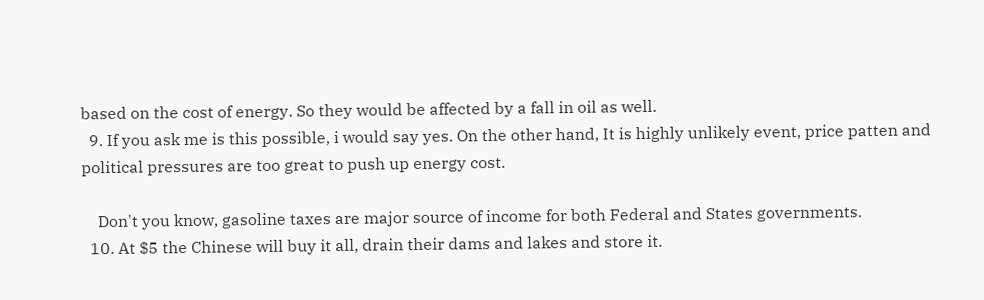based on the cost of energy. So they would be affected by a fall in oil as well.
  9. If you ask me is this possible, i would say yes. On the other hand, It is highly unlikely event, price patten and political pressures are too great to push up energy cost.

    Don't you know, gasoline taxes are major source of income for both Federal and States governments.
  10. At $5 the Chinese will buy it all, drain their dams and lakes and store it.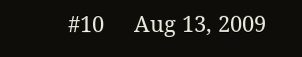#10     Aug 13, 2009